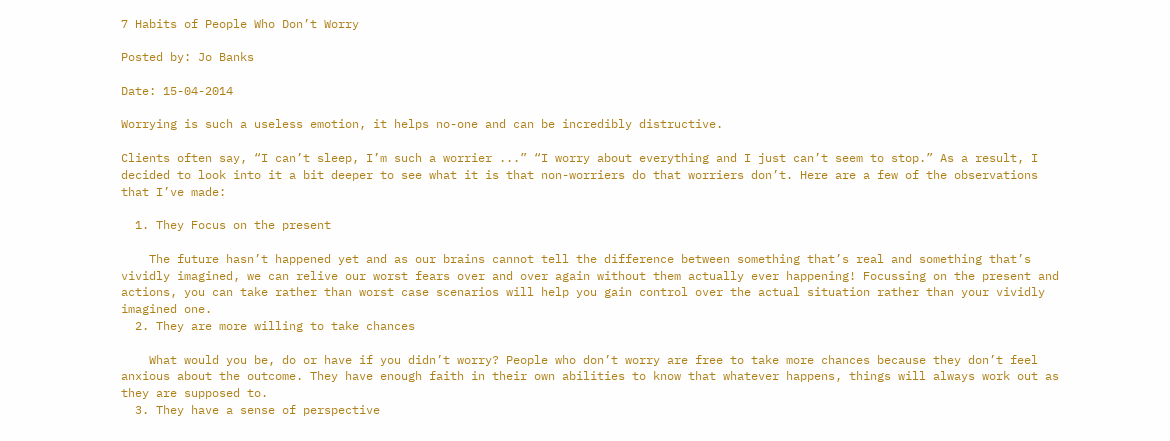7 Habits of People Who Don’t Worry

Posted by: Jo Banks

Date: 15-04-2014

Worrying is such a useless emotion, it helps no-one and can be incredibly distructive.

Clients often say, “I can’t sleep, I’m such a worrier ...” “I worry about everything and I just can’t seem to stop.” As a result, I decided to look into it a bit deeper to see what it is that non-worriers do that worriers don’t. Here are a few of the observations that I’ve made:

  1. They Focus on the present

    The future hasn’t happened yet and as our brains cannot tell the difference between something that’s real and something that’s vividly imagined, we can relive our worst fears over and over again without them actually ever happening! Focussing on the present and actions, you can take rather than worst case scenarios will help you gain control over the actual situation rather than your vividly imagined one.
  2. They are more willing to take chances

    What would you be, do or have if you didn’t worry? People who don’t worry are free to take more chances because they don’t feel anxious about the outcome. They have enough faith in their own abilities to know that whatever happens, things will always work out as they are supposed to.
  3. They have a sense of perspective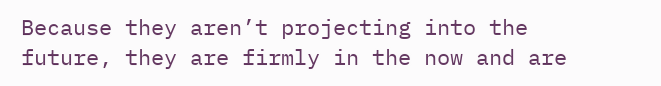Because they aren’t projecting into the future, they are firmly in the now and are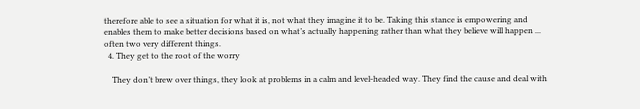therefore able to see a situation for what it is, not what they imagine it to be. Taking this stance is empowering and enables them to make better decisions based on what’s actually happening rather than what they believe will happen ... often two very different things.
  4. They get to the root of the worry

    They don’t brew over things, they look at problems in a calm and level-headed way. They find the cause and deal with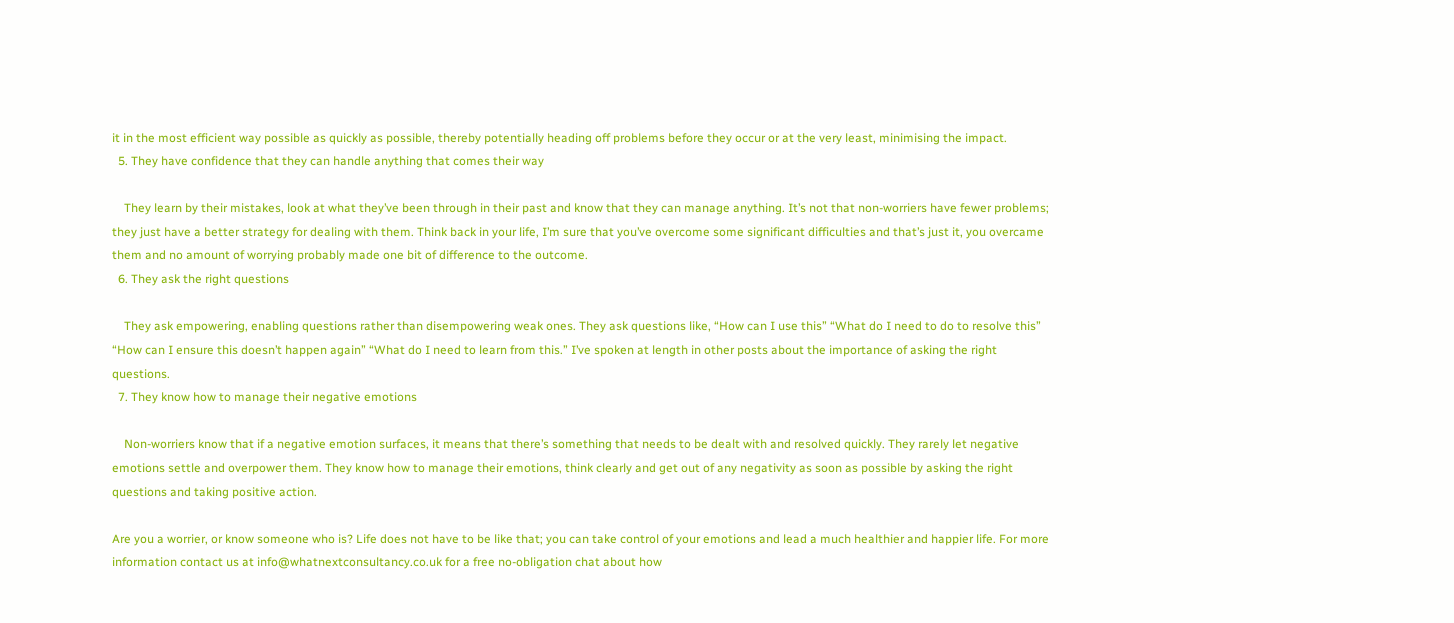it in the most efficient way possible as quickly as possible, thereby potentially heading off problems before they occur or at the very least, minimising the impact.
  5. They have confidence that they can handle anything that comes their way

    They learn by their mistakes, look at what they’ve been through in their past and know that they can manage anything. It’s not that non-worriers have fewer problems; they just have a better strategy for dealing with them. Think back in your life, I’m sure that you’ve overcome some significant difficulties and that’s just it, you overcame them and no amount of worrying probably made one bit of difference to the outcome.
  6. They ask the right questions

    They ask empowering, enabling questions rather than disempowering weak ones. They ask questions like, “How can I use this” “What do I need to do to resolve this” “How can I ensure this doesn’t happen again” “What do I need to learn from this.” I’ve spoken at length in other posts about the importance of asking the right questions.
  7. They know how to manage their negative emotions

    Non-worriers know that if a negative emotion surfaces, it means that there’s something that needs to be dealt with and resolved quickly. They rarely let negative emotions settle and overpower them. They know how to manage their emotions, think clearly and get out of any negativity as soon as possible by asking the right questions and taking positive action.

Are you a worrier, or know someone who is? Life does not have to be like that; you can take control of your emotions and lead a much healthier and happier life. For more information contact us at info@whatnextconsultancy.co.uk for a free no-obligation chat about how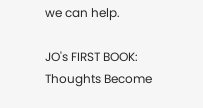we can help.

JO's FIRST BOOK: Thoughts Become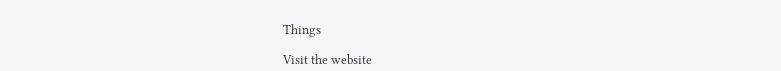Things

Visit the website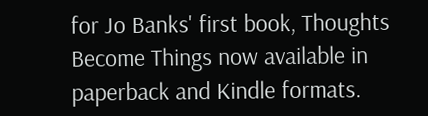for Jo Banks' first book, Thoughts Become Things now available in paperback and Kindle formats.